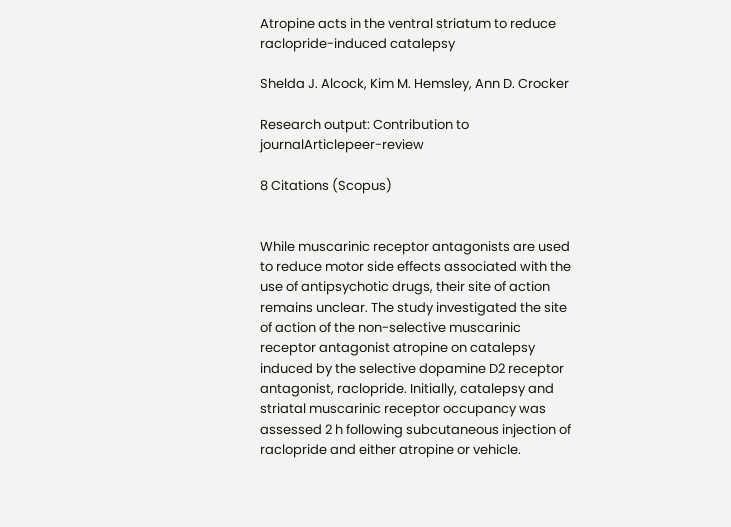Atropine acts in the ventral striatum to reduce raclopride-induced catalepsy

Shelda J. Alcock, Kim M. Hemsley, Ann D. Crocker

Research output: Contribution to journalArticlepeer-review

8 Citations (Scopus)


While muscarinic receptor antagonists are used to reduce motor side effects associated with the use of antipsychotic drugs, their site of action remains unclear. The study investigated the site of action of the non-selective muscarinic receptor antagonist atropine on catalepsy induced by the selective dopamine D2 receptor antagonist, raclopride. Initially, catalepsy and striatal muscarinic receptor occupancy was assessed 2 h following subcutaneous injection of raclopride and either atropine or vehicle.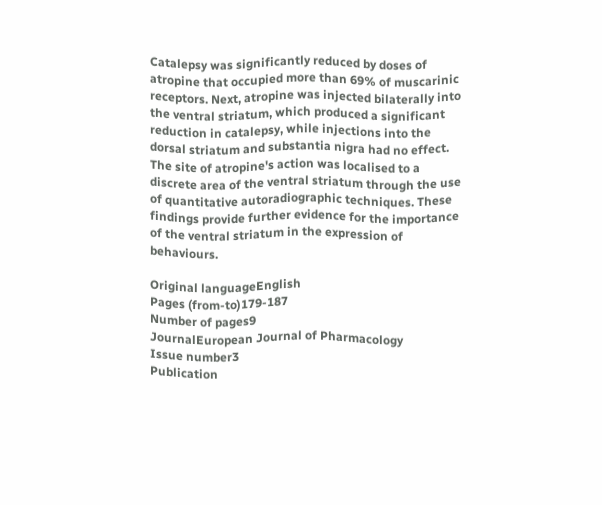Catalepsy was significantly reduced by doses of atropine that occupied more than 69% of muscarinic receptors. Next, atropine was injected bilaterally into the ventral striatum, which produced a significant reduction in catalepsy, while injections into the dorsal striatum and substantia nigra had no effect. The site of atropine's action was localised to a discrete area of the ventral striatum through the use of quantitative autoradiographic techniques. These findings provide further evidence for the importance of the ventral striatum in the expression of behaviours.

Original languageEnglish
Pages (from-to)179-187
Number of pages9
JournalEuropean Journal of Pharmacology
Issue number3
Publication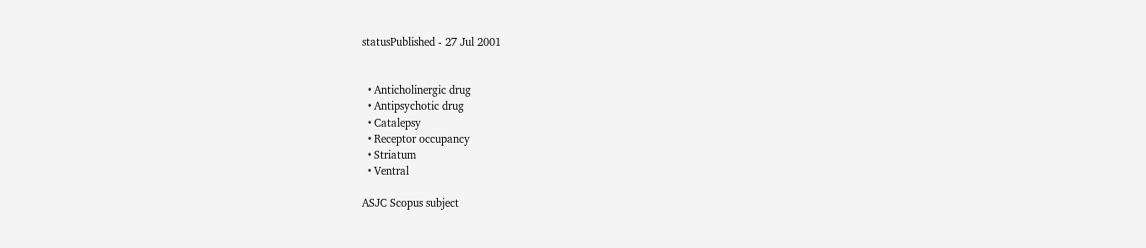statusPublished - 27 Jul 2001


  • Anticholinergic drug
  • Antipsychotic drug
  • Catalepsy
  • Receptor occupancy
  • Striatum
  • Ventral

ASJC Scopus subject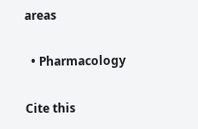areas

  • Pharmacology

Cite this